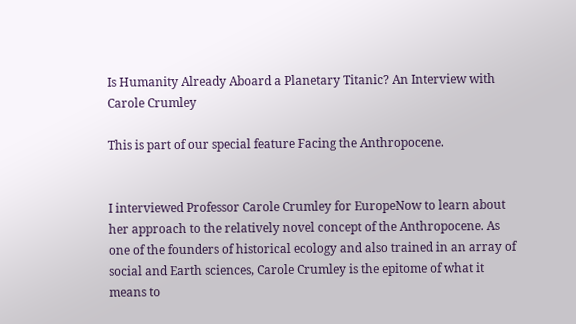Is Humanity Already Aboard a Planetary Titanic? An Interview with Carole Crumley

This is part of our special feature Facing the Anthropocene.


I interviewed Professor Carole Crumley for EuropeNow to learn about her approach to the relatively novel concept of the Anthropocene. As one of the founders of historical ecology and also trained in an array of social and Earth sciences, Carole Crumley is the epitome of what it means to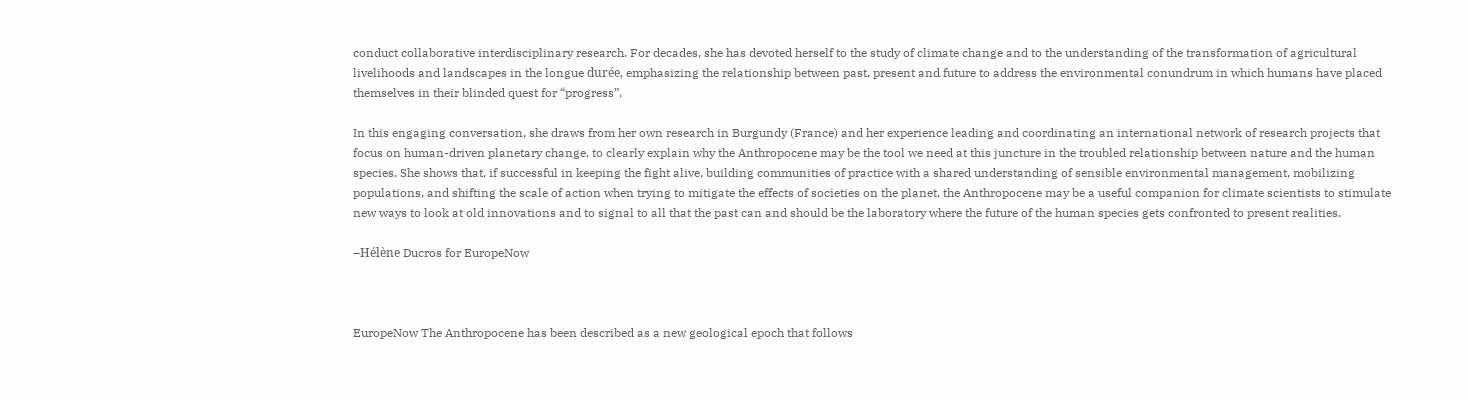conduct collaborative interdisciplinary research. For decades, she has devoted herself to the study of climate change and to the understanding of the transformation of agricultural livelihoods and landscapes in the longue durée, emphasizing the relationship between past, present and future to address the environmental conundrum in which humans have placed themselves in their blinded quest for “progress”.

In this engaging conversation, she draws from her own research in Burgundy (France) and her experience leading and coordinating an international network of research projects that focus on human-driven planetary change, to clearly explain why the Anthropocene may be the tool we need at this juncture in the troubled relationship between nature and the human species. She shows that, if successful in keeping the fight alive, building communities of practice with a shared understanding of sensible environmental management, mobilizing populations, and shifting the scale of action when trying to mitigate the effects of societies on the planet, the Anthropocene may be a useful companion for climate scientists to stimulate new ways to look at old innovations and to signal to all that the past can and should be the laboratory where the future of the human species gets confronted to present realities.

–Hélène Ducros for EuropeNow



EuropeNow The Anthropocene has been described as a new geological epoch that follows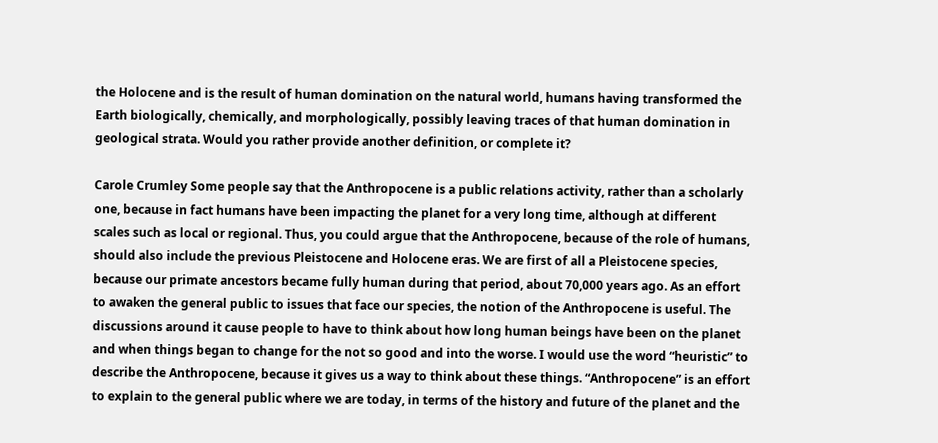the Holocene and is the result of human domination on the natural world, humans having transformed the Earth biologically, chemically, and morphologically, possibly leaving traces of that human domination in geological strata. Would you rather provide another definition, or complete it?

Carole Crumley Some people say that the Anthropocene is a public relations activity, rather than a scholarly one, because in fact humans have been impacting the planet for a very long time, although at different scales such as local or regional. Thus, you could argue that the Anthropocene, because of the role of humans, should also include the previous Pleistocene and Holocene eras. We are first of all a Pleistocene species, because our primate ancestors became fully human during that period, about 70,000 years ago. As an effort to awaken the general public to issues that face our species, the notion of the Anthropocene is useful. The discussions around it cause people to have to think about how long human beings have been on the planet and when things began to change for the not so good and into the worse. I would use the word “heuristic” to describe the Anthropocene, because it gives us a way to think about these things. “Anthropocene” is an effort to explain to the general public where we are today, in terms of the history and future of the planet and the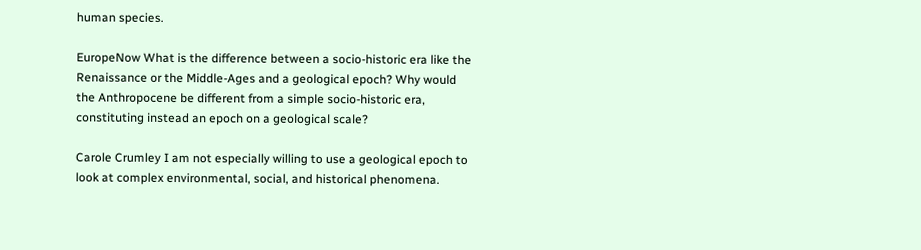human species.

EuropeNow What is the difference between a socio-historic era like the Renaissance or the Middle-Ages and a geological epoch? Why would the Anthropocene be different from a simple socio-historic era, constituting instead an epoch on a geological scale?

Carole Crumley I am not especially willing to use a geological epoch to look at complex environmental, social, and historical phenomena.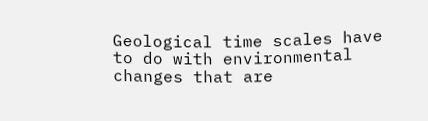Geological time scales have to do with environmental changes that are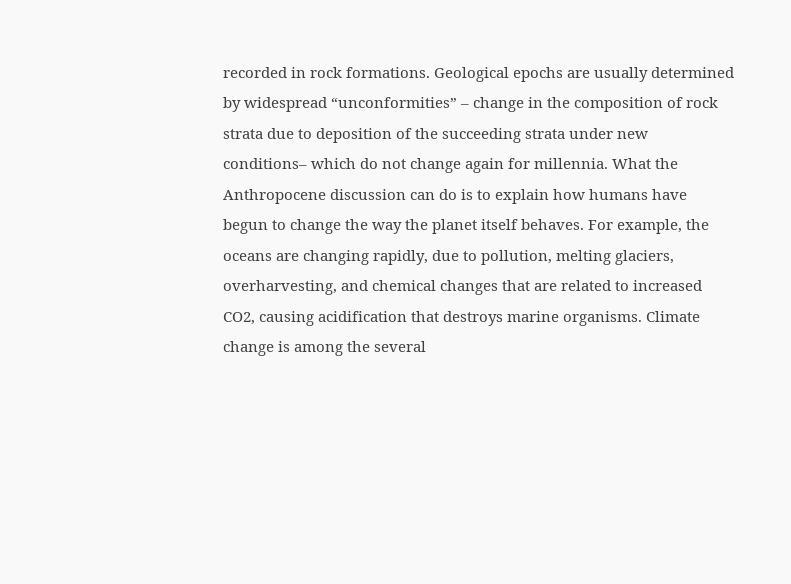recorded in rock formations. Geological epochs are usually determined by widespread “unconformities” – change in the composition of rock strata due to deposition of the succeeding strata under new conditions– which do not change again for millennia. What the Anthropocene discussion can do is to explain how humans have begun to change the way the planet itself behaves. For example, the oceans are changing rapidly, due to pollution, melting glaciers, overharvesting, and chemical changes that are related to increased CO2, causing acidification that destroys marine organisms. Climate change is among the several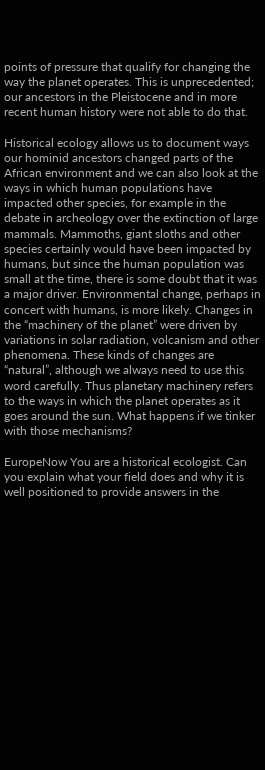points of pressure that qualify for changing the way the planet operates. This is unprecedented; our ancestors in the Pleistocene and in more recent human history were not able to do that.

Historical ecology allows us to document ways our hominid ancestors changed parts of the African environment and we can also look at the ways in which human populations have impacted other species, for example in the debate in archeology over the extinction of large mammals. Mammoths, giant sloths and other species certainly would have been impacted by humans, but since the human population was small at the time, there is some doubt that it was a major driver. Environmental change, perhaps in concert with humans, is more likely. Changes in the “machinery of the planet” were driven by variations in solar radiation, volcanism and other phenomena. These kinds of changes are “natural”, although we always need to use this word carefully. Thus planetary machinery refers to the ways in which the planet operates as it goes around the sun. What happens if we tinker with those mechanisms?

EuropeNow You are a historical ecologist. Can you explain what your field does and why it is well positioned to provide answers in the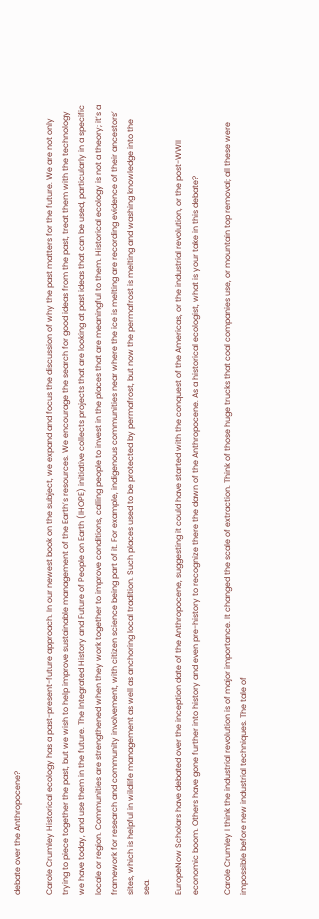debate over the Anthropocene?

Carole Crumley Historical ecology has a past-present-future approach. In our newest book on the subject, we expand and focus the discussion of why the past matters for the future. We are not only trying to piece together the past, but we wish to help improve sustainable management of the Earth’s resources. We encourage the search for good ideas from the past, treat them with the technology we have today, and use them in the future. The Integrated History and Future of People on Earth (IHOPE) initiative collects projects that are looking at past ideas that can be used, particularly in a specific locale or region. Communities are strengthened when they work together to improve conditions, calling people to invest in the places that are meaningful to them. Historical ecology is not a theory; it’s a framework for research and community involvement, with citizen science being part of it. For example, indigenous communities near where the ice is melting are recording evidence of their ancestors’ sites, which is helpful in wildlife management as well as anchoring local tradition. Such places used to be protected by permafrost, but now the permafrost is melting and washing knowledge into the sea.

EuropeNow Scholars have debated over the inception date of the Anthropocene, suggesting it could have started with the conquest of the Americas, or the industrial revolution, or the post-WWII economic boom. Others have gone further into history and even pre-history to recognize there the dawn of the Anthropocene. As a historical ecologist, what is your take in this debate?

Carole Crumley I think the industrial revolution is of major importance. It changed the scale of extraction. Think of those huge trucks that coal companies use, or mountain top removal; all these were impossible before new industrial techniques. The tale of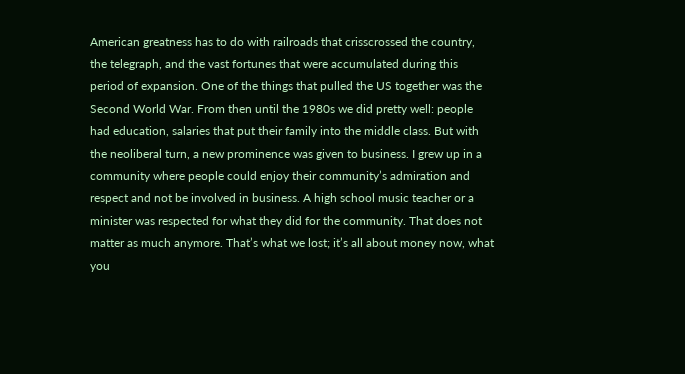American greatness has to do with railroads that crisscrossed the country, the telegraph, and the vast fortunes that were accumulated during this period of expansion. One of the things that pulled the US together was the Second World War. From then until the 1980s we did pretty well: people had education, salaries that put their family into the middle class. But with the neoliberal turn, a new prominence was given to business. I grew up in a community where people could enjoy their community’s admiration and respect and not be involved in business. A high school music teacher or a minister was respected for what they did for the community. That does not matter as much anymore. That’s what we lost; it’s all about money now, what you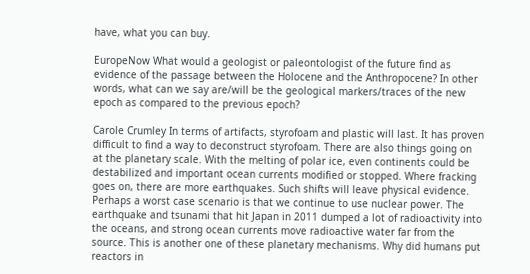have, what you can buy.

EuropeNow What would a geologist or paleontologist of the future find as evidence of the passage between the Holocene and the Anthropocene? In other words, what can we say are/will be the geological markers/traces of the new epoch as compared to the previous epoch?

Carole Crumley In terms of artifacts, styrofoam and plastic will last. It has proven difficult to find a way to deconstruct styrofoam. There are also things going on at the planetary scale. With the melting of polar ice, even continents could be destabilized and important ocean currents modified or stopped. Where fracking goes on, there are more earthquakes. Such shifts will leave physical evidence. Perhaps a worst case scenario is that we continue to use nuclear power. The earthquake and tsunami that hit Japan in 2011 dumped a lot of radioactivity into the oceans, and strong ocean currents move radioactive water far from the source. This is another one of these planetary mechanisms. Why did humans put reactors in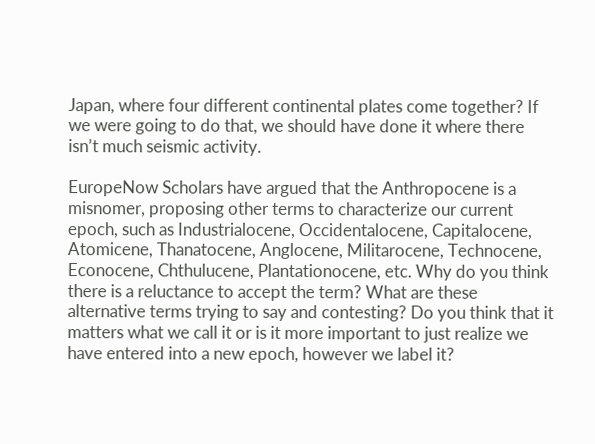Japan, where four different continental plates come together? If we were going to do that, we should have done it where there isn’t much seismic activity.

EuropeNow Scholars have argued that the Anthropocene is a misnomer, proposing other terms to characterize our current epoch, such as Industrialocene, Occidentalocene, Capitalocene, Atomicene, Thanatocene, Anglocene, Militarocene, Technocene, Econocene, Chthulucene, Plantationocene, etc. Why do you think there is a reluctance to accept the term? What are these alternative terms trying to say and contesting? Do you think that it matters what we call it or is it more important to just realize we have entered into a new epoch, however we label it?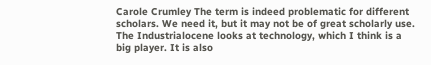Carole Crumley The term is indeed problematic for different scholars. We need it, but it may not be of great scholarly use. The Industrialocene looks at technology, which I think is a big player. It is also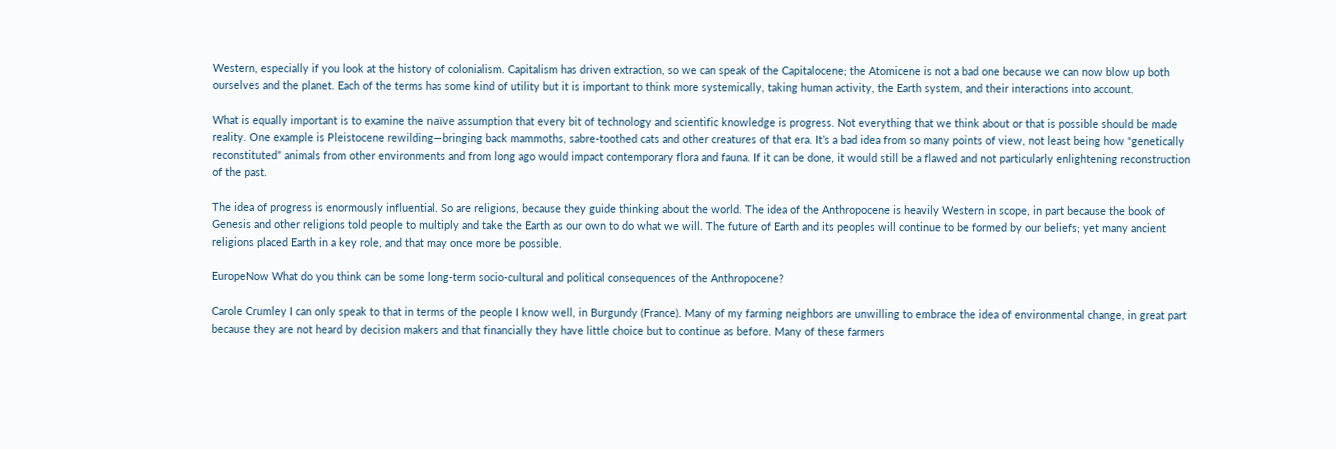Western, especially if you look at the history of colonialism. Capitalism has driven extraction, so we can speak of the Capitalocene; the Atomicene is not a bad one because we can now blow up both ourselves and the planet. Each of the terms has some kind of utility but it is important to think more systemically, taking human activity, the Earth system, and their interactions into account.

What is equally important is to examine the naïve assumption that every bit of technology and scientific knowledge is progress. Not everything that we think about or that is possible should be made reality. One example is Pleistocene rewilding—bringing back mammoths, sabre-toothed cats and other creatures of that era. It’s a bad idea from so many points of view, not least being how “genetically reconstituted” animals from other environments and from long ago would impact contemporary flora and fauna. If it can be done, it would still be a flawed and not particularly enlightening reconstruction of the past.

The idea of progress is enormously influential. So are religions, because they guide thinking about the world. The idea of the Anthropocene is heavily Western in scope, in part because the book of Genesis and other religions told people to multiply and take the Earth as our own to do what we will. The future of Earth and its peoples will continue to be formed by our beliefs; yet many ancient religions placed Earth in a key role, and that may once more be possible.

EuropeNow What do you think can be some long-term socio-cultural and political consequences of the Anthropocene?

Carole Crumley I can only speak to that in terms of the people I know well, in Burgundy (France). Many of my farming neighbors are unwilling to embrace the idea of environmental change, in great part because they are not heard by decision makers and that financially they have little choice but to continue as before. Many of these farmers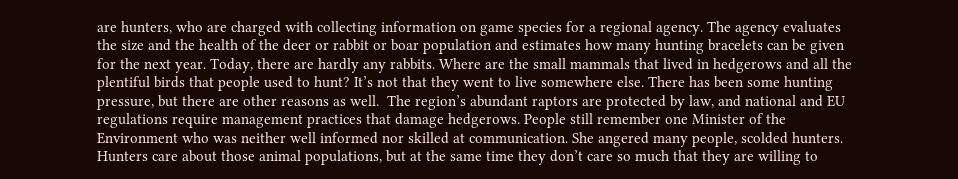are hunters, who are charged with collecting information on game species for a regional agency. The agency evaluates the size and the health of the deer or rabbit or boar population and estimates how many hunting bracelets can be given for the next year. Today, there are hardly any rabbits. Where are the small mammals that lived in hedgerows and all the plentiful birds that people used to hunt? It’s not that they went to live somewhere else. There has been some hunting pressure, but there are other reasons as well.  The region’s abundant raptors are protected by law, and national and EU regulations require management practices that damage hedgerows. People still remember one Minister of the Environment who was neither well informed nor skilled at communication. She angered many people, scolded hunters. Hunters care about those animal populations, but at the same time they don’t care so much that they are willing to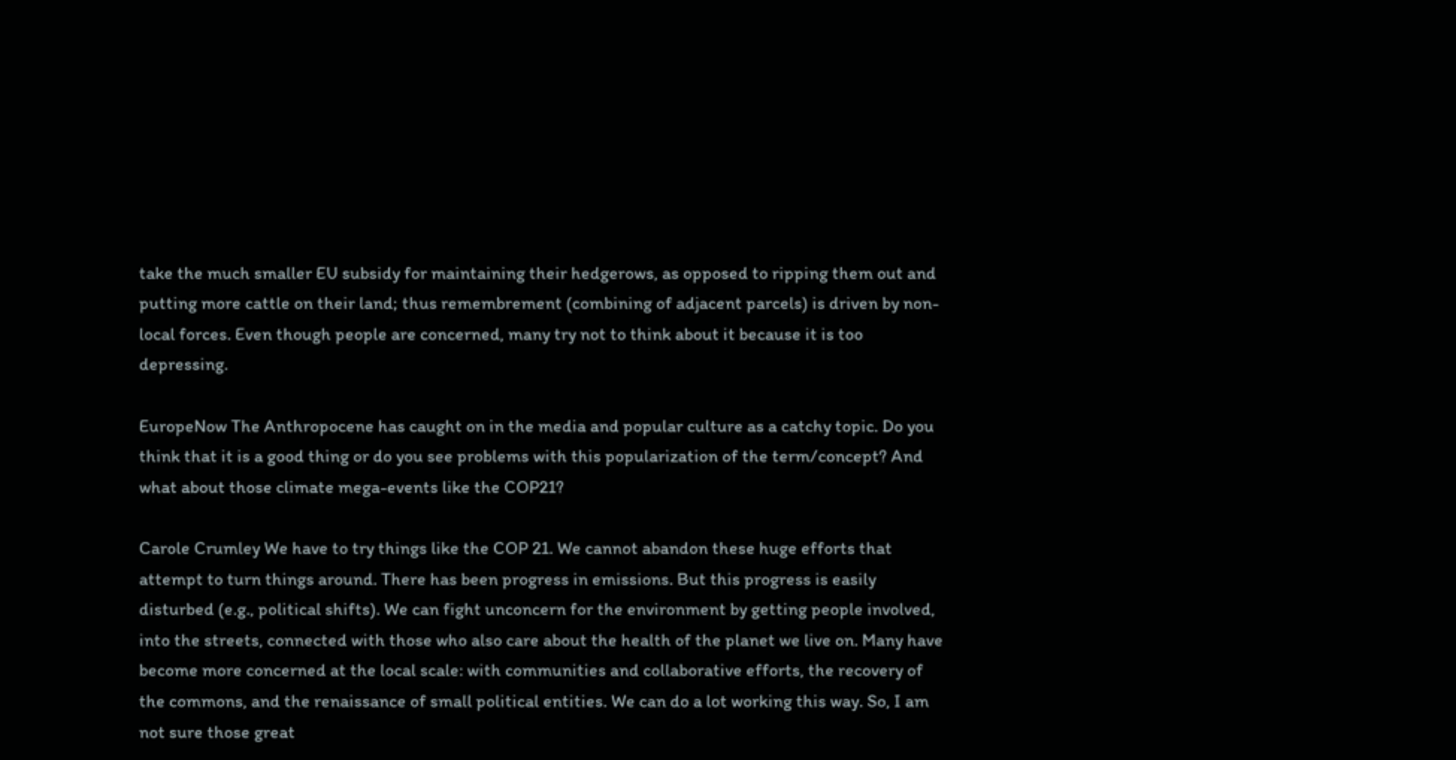take the much smaller EU subsidy for maintaining their hedgerows, as opposed to ripping them out and putting more cattle on their land; thus remembrement (combining of adjacent parcels) is driven by non-local forces. Even though people are concerned, many try not to think about it because it is too depressing.

EuropeNow The Anthropocene has caught on in the media and popular culture as a catchy topic. Do you think that it is a good thing or do you see problems with this popularization of the term/concept? And what about those climate mega-events like the COP21?

Carole Crumley We have to try things like the COP 21. We cannot abandon these huge efforts that attempt to turn things around. There has been progress in emissions. But this progress is easily disturbed (e.g., political shifts). We can fight unconcern for the environment by getting people involved, into the streets, connected with those who also care about the health of the planet we live on. Many have become more concerned at the local scale: with communities and collaborative efforts, the recovery of the commons, and the renaissance of small political entities. We can do a lot working this way. So, I am not sure those great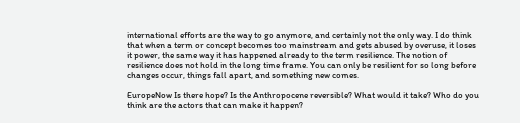international efforts are the way to go anymore, and certainly not the only way. I do think that when a term or concept becomes too mainstream and gets abused by overuse, it loses it power, the same way it has happened already to the term resilience. The notion of resilience does not hold in the long time frame. You can only be resilient for so long before changes occur, things fall apart, and something new comes.

EuropeNow Is there hope? Is the Anthropocene reversible? What would it take? Who do you think are the actors that can make it happen?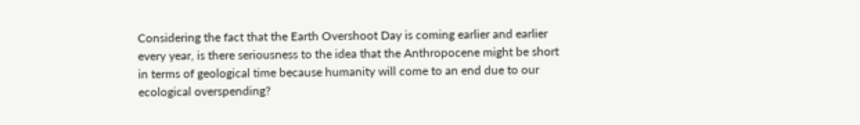Considering the fact that the Earth Overshoot Day is coming earlier and earlier every year, is there seriousness to the idea that the Anthropocene might be short in terms of geological time because humanity will come to an end due to our ecological overspending?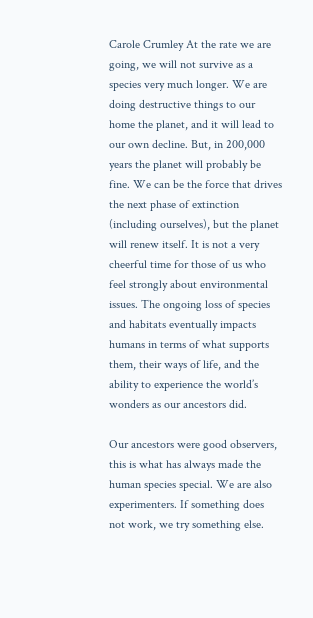Carole Crumley At the rate we are going, we will not survive as a species very much longer. We are doing destructive things to our home the planet, and it will lead to our own decline. But, in 200,000 years the planet will probably be fine. We can be the force that drives the next phase of extinction (including ourselves), but the planet will renew itself. It is not a very cheerful time for those of us who feel strongly about environmental issues. The ongoing loss of species and habitats eventually impacts humans in terms of what supports them, their ways of life, and the ability to experience the world’s wonders as our ancestors did.

Our ancestors were good observers, this is what has always made the human species special. We are also experimenters. If something does not work, we try something else.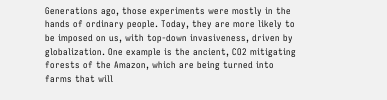Generations ago, those experiments were mostly in the hands of ordinary people. Today, they are more likely to be imposed on us, with top-down invasiveness, driven by globalization. One example is the ancient, CO2 mitigating forests of the Amazon, which are being turned into farms that will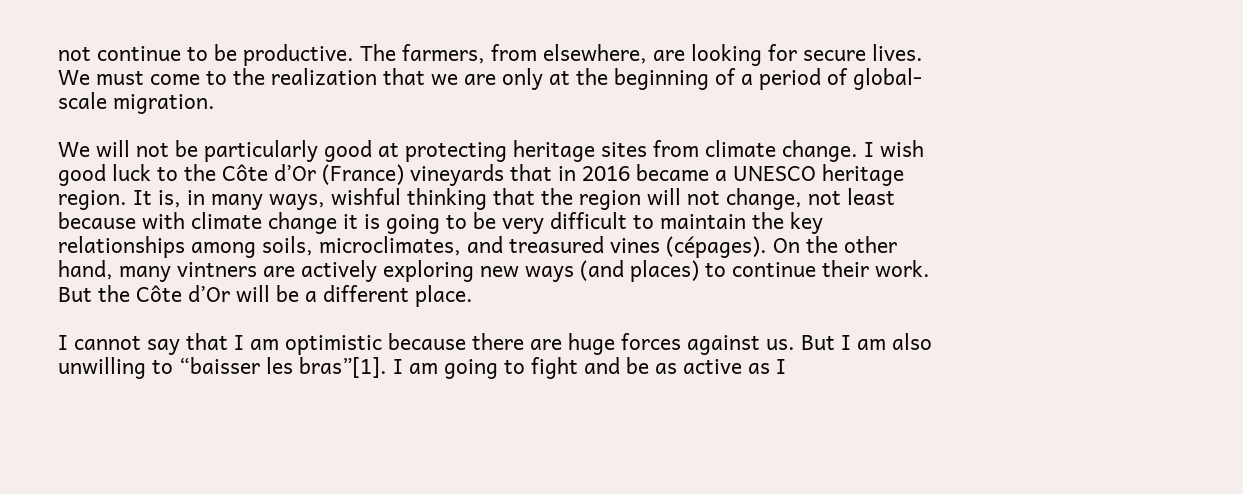not continue to be productive. The farmers, from elsewhere, are looking for secure lives.  We must come to the realization that we are only at the beginning of a period of global-scale migration.

We will not be particularly good at protecting heritage sites from climate change. I wish good luck to the Côte d’Or (France) vineyards that in 2016 became a UNESCO heritage region. It is, in many ways, wishful thinking that the region will not change, not least because with climate change it is going to be very difficult to maintain the key relationships among soils, microclimates, and treasured vines (cépages). On the other hand, many vintners are actively exploring new ways (and places) to continue their work.  But the Côte d’Or will be a different place.

I cannot say that I am optimistic because there are huge forces against us. But I am also unwilling to “baisser les bras”[1]. I am going to fight and be as active as I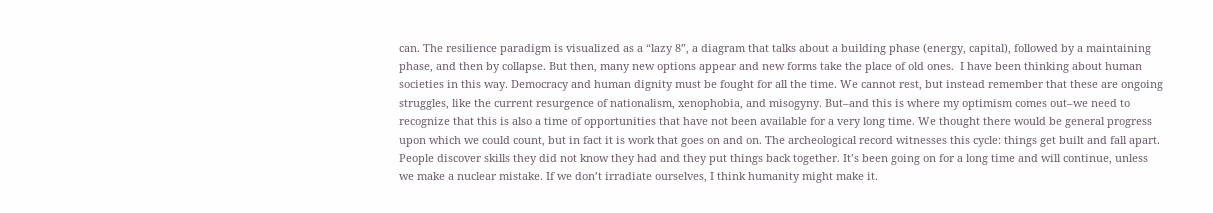can. The resilience paradigm is visualized as a “lazy 8”, a diagram that talks about a building phase (energy, capital), followed by a maintaining phase, and then by collapse. But then, many new options appear and new forms take the place of old ones.  I have been thinking about human societies in this way. Democracy and human dignity must be fought for all the time. We cannot rest, but instead remember that these are ongoing struggles, like the current resurgence of nationalism, xenophobia, and misogyny. But–and this is where my optimism comes out–we need to recognize that this is also a time of opportunities that have not been available for a very long time. We thought there would be general progress upon which we could count, but in fact it is work that goes on and on. The archeological record witnesses this cycle: things get built and fall apart. People discover skills they did not know they had and they put things back together. It’s been going on for a long time and will continue, unless we make a nuclear mistake. If we don’t irradiate ourselves, I think humanity might make it.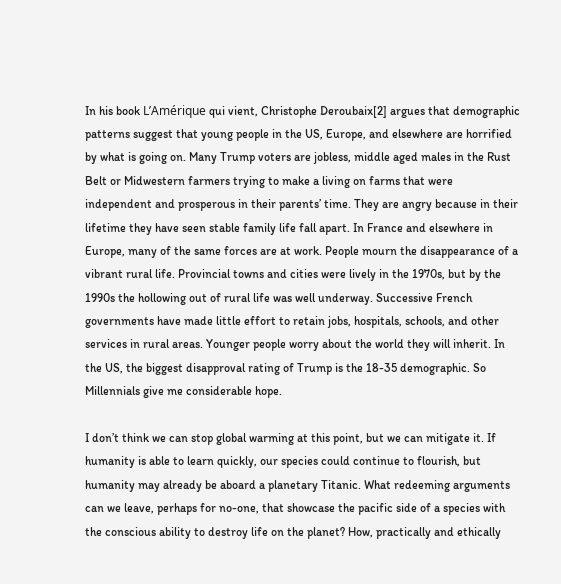In his book L’Amérique qui vient, Christophe Deroubaix[2] argues that demographic patterns suggest that young people in the US, Europe, and elsewhere are horrified by what is going on. Many Trump voters are jobless, middle aged males in the Rust Belt or Midwestern farmers trying to make a living on farms that were independent and prosperous in their parents’ time. They are angry because in their lifetime they have seen stable family life fall apart. In France and elsewhere in Europe, many of the same forces are at work. People mourn the disappearance of a vibrant rural life. Provincial towns and cities were lively in the 1970s, but by the 1990s the hollowing out of rural life was well underway. Successive French governments have made little effort to retain jobs, hospitals, schools, and other services in rural areas. Younger people worry about the world they will inherit. In the US, the biggest disapproval rating of Trump is the 18-35 demographic. So Millennials give me considerable hope.

I don’t think we can stop global warming at this point, but we can mitigate it. If humanity is able to learn quickly, our species could continue to flourish, but humanity may already be aboard a planetary Titanic. What redeeming arguments can we leave, perhaps for no-one, that showcase the pacific side of a species with the conscious ability to destroy life on the planet? How, practically and ethically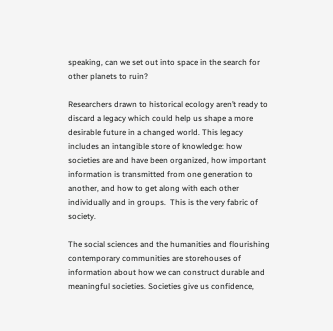speaking, can we set out into space in the search for other planets to ruin?

Researchers drawn to historical ecology aren’t ready to discard a legacy which could help us shape a more desirable future in a changed world. This legacy includes an intangible store of knowledge: how societies are and have been organized, how important information is transmitted from one generation to another, and how to get along with each other individually and in groups.  This is the very fabric of society.

The social sciences and the humanities and flourishing contemporary communities are storehouses of information about how we can construct durable and meaningful societies. Societies give us confidence,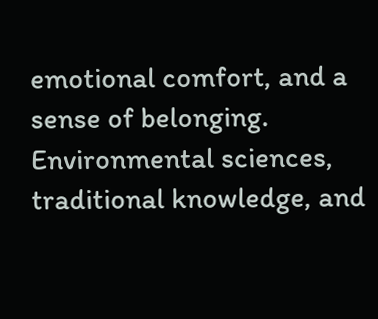emotional comfort, and a sense of belonging. Environmental sciences, traditional knowledge, and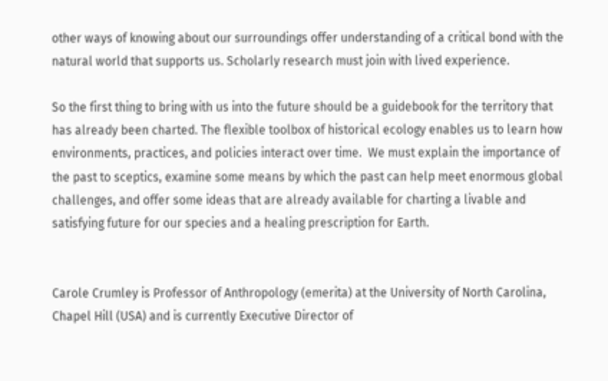other ways of knowing about our surroundings offer understanding of a critical bond with the natural world that supports us. Scholarly research must join with lived experience.

So the first thing to bring with us into the future should be a guidebook for the territory that has already been charted. The flexible toolbox of historical ecology enables us to learn how environments, practices, and policies interact over time.  We must explain the importance of the past to sceptics, examine some means by which the past can help meet enormous global challenges, and offer some ideas that are already available for charting a livable and satisfying future for our species and a healing prescription for Earth.


Carole Crumley is Professor of Anthropology (emerita) at the University of North Carolina, Chapel Hill (USA) and is currently Executive Director of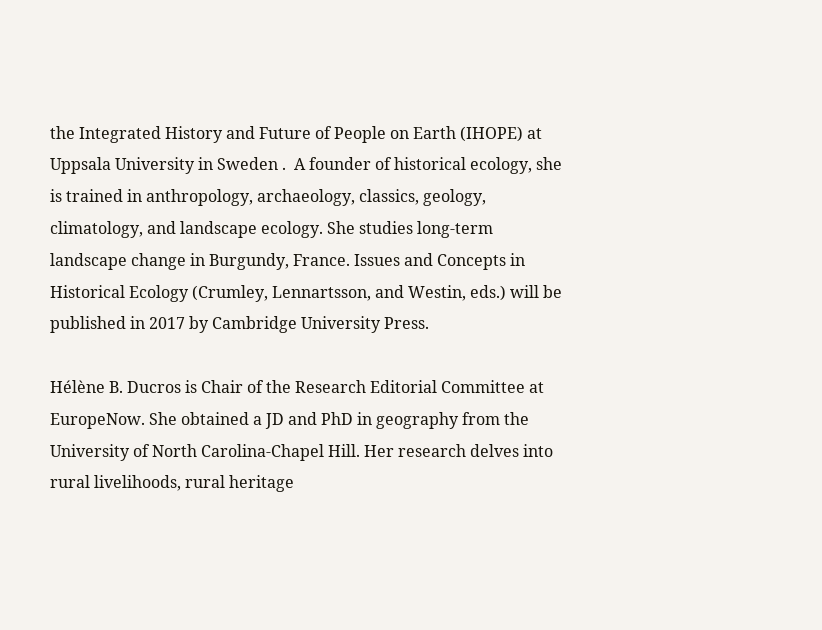the Integrated History and Future of People on Earth (IHOPE) at Uppsala University in Sweden .  A founder of historical ecology, she is trained in anthropology, archaeology, classics, geology, climatology, and landscape ecology. She studies long-term landscape change in Burgundy, France. Issues and Concepts in Historical Ecology (Crumley, Lennartsson, and Westin, eds.) will be published in 2017 by Cambridge University Press.

Hélène B. Ducros is Chair of the Research Editorial Committee at EuropeNow. She obtained a JD and PhD in geography from the University of North Carolina-Chapel Hill. Her research delves into rural livelihoods, rural heritage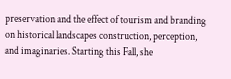preservation and the effect of tourism and branding on historical landscapes construction, perception, and imaginaries. Starting this Fall, she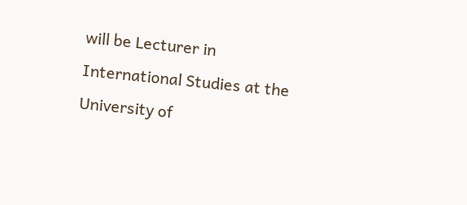will be Lecturer in International Studies at the University of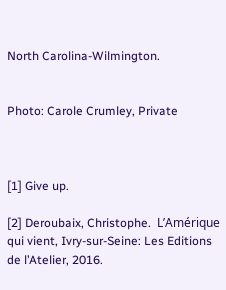North Carolina-Wilmington.


Photo: Carole Crumley, Private



[1] Give up.

[2] Deroubaix, Christophe.  L’Amérique qui vient, Ivry-sur-Seine: Les Editions de l’Atelier, 2016.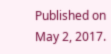Published on May 2, 2017.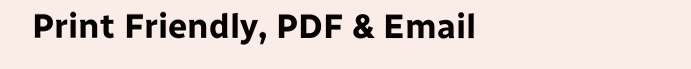Print Friendly, PDF & Email